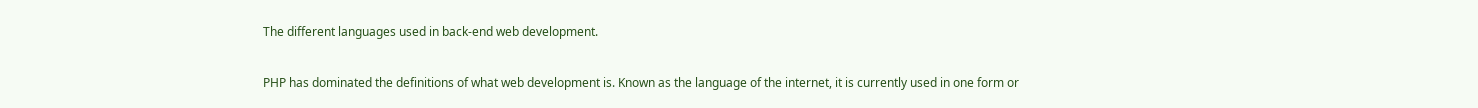The different languages used in back-end web development.

PHP has dominated the definitions of what web development is. Known as the language of the internet, it is currently used in one form or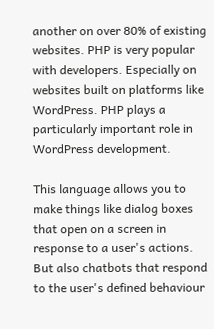another on over 80% of existing websites. PHP is very popular with developers. Especially on websites built on platforms like WordPress. PHP plays a particularly important role in WordPress development.

This language allows you to make things like dialog boxes that open on a screen in response to a user's actions. But also chatbots that respond to the user's defined behaviour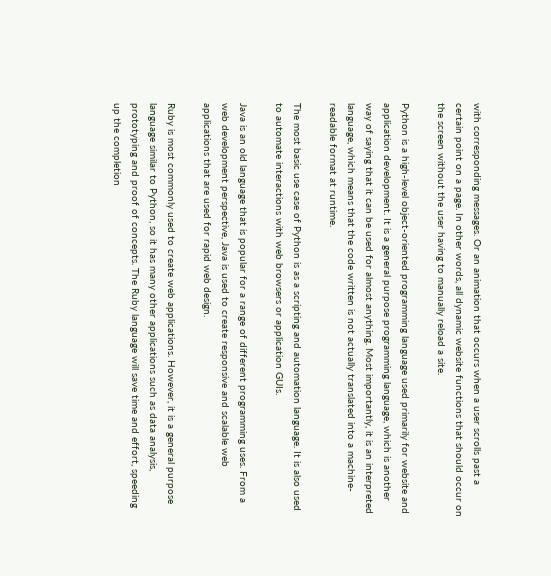with corresponding messages. Or an animation that occurs when a user scrolls past a certain point on a page. In other words, all dynamic website functions that should occur on the screen without the user having to manually reload a site.

Python is a high-level object-oriented programming language used primarily for website and application development. It is a general purpose programming language, which is another way of saying that it can be used for almost anything. Most importantly, it is an interpreted language, which means that the code written is not actually translated into a machine-readable format at runtime.

The most basic use case of Python is as a scripting and automation language. It is also used to automate interactions with web browsers or application GUIs.

Java is an old language that is popular for a range of different programming uses. From a web development perspective, Java is used to create responsive and scalable web applications that are used for rapid web design.

Ruby is most commonly used to create web applications. However, it is a general purpose language similar to Python, so it has many other applications such as data analysis, prototyping and proof of concepts. The Ruby language will save time and effort, speeding up the completion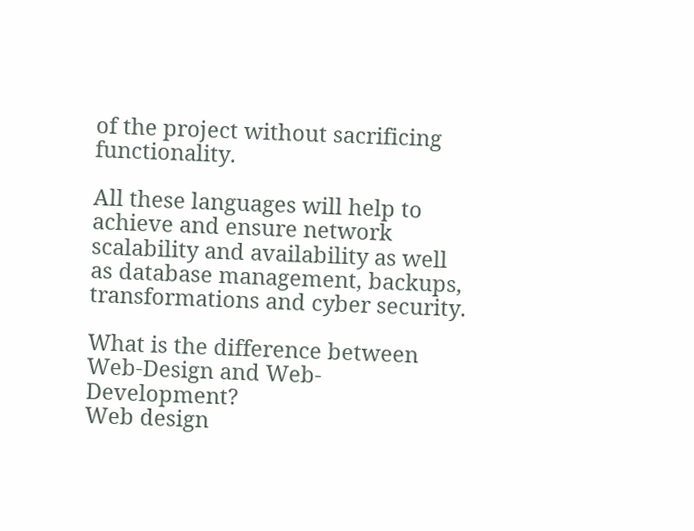of the project without sacrificing functionality.

All these languages will help to achieve and ensure network scalability and availability as well as database management, backups, transformations and cyber security.

What is the difference between Web-Design and Web-Development?
Web design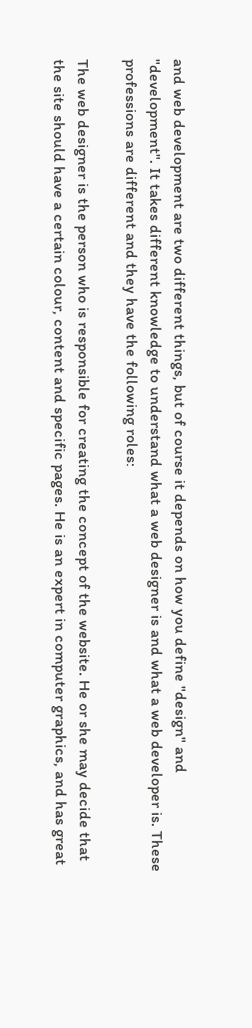and web development are two different things, but of course it depends on how you define "design" and "development". It takes different knowledge to understand what a web designer is and what a web developer is. These professions are different and they have the following roles:

The web designer is the person who is responsible for creating the concept of the website. He or she may decide that the site should have a certain colour, content and specific pages. He is an expert in computer graphics, and has great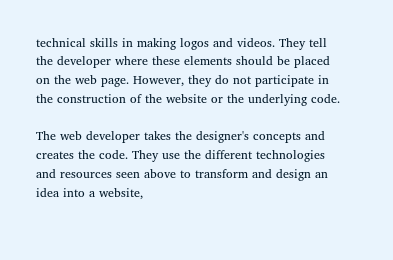technical skills in making logos and videos. They tell the developer where these elements should be placed on the web page. However, they do not participate in the construction of the website or the underlying code.

The web developer takes the designer's concepts and creates the code. They use the different technologies and resources seen above to transform and design an idea into a website,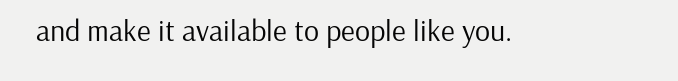and make it available to people like you.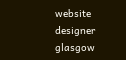website designer glasgow